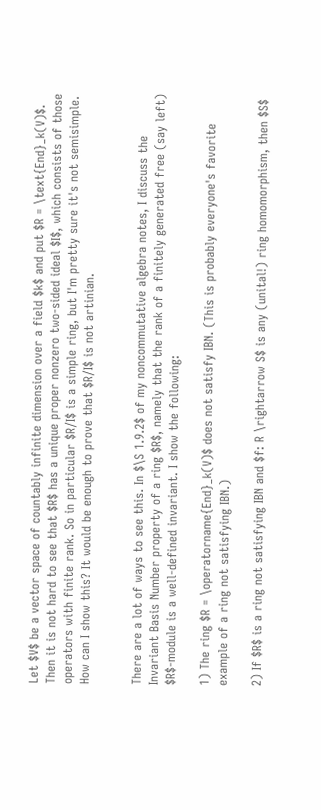Let $V$ be a vector space of countably infinite dimension over a field $k$ and put $R = \text{End}_k(V)$. Then it is not hard to see that $R$ has a unique proper nonzero two-sided ideal $I$, which consists of those operators with finite rank. So in particular $R/I$ is a simple ring, but I'm pretty sure it's not semisimple. How can I show this? It would be enough to prove that $R/I$ is not artinian.


There are a lot of ways to see this. In $\S 1.9.2$ of my noncommutative algebra notes, I discuss the Invariant Basis Number property of a ring $R$, namely that the rank of a finitely generated free (say left) $R$-module is a well-defined invariant. I show the following:

1) The ring $R = \operatorname{End}_k(V)$ does not satisfy IBN. (This is probably everyone's favorite example of a ring not satisfying IBN.)

2) If $R$ is a ring not satisfying IBN and $f: R \rightarrow S$ is any (unital!) ring homomorphism, then $S$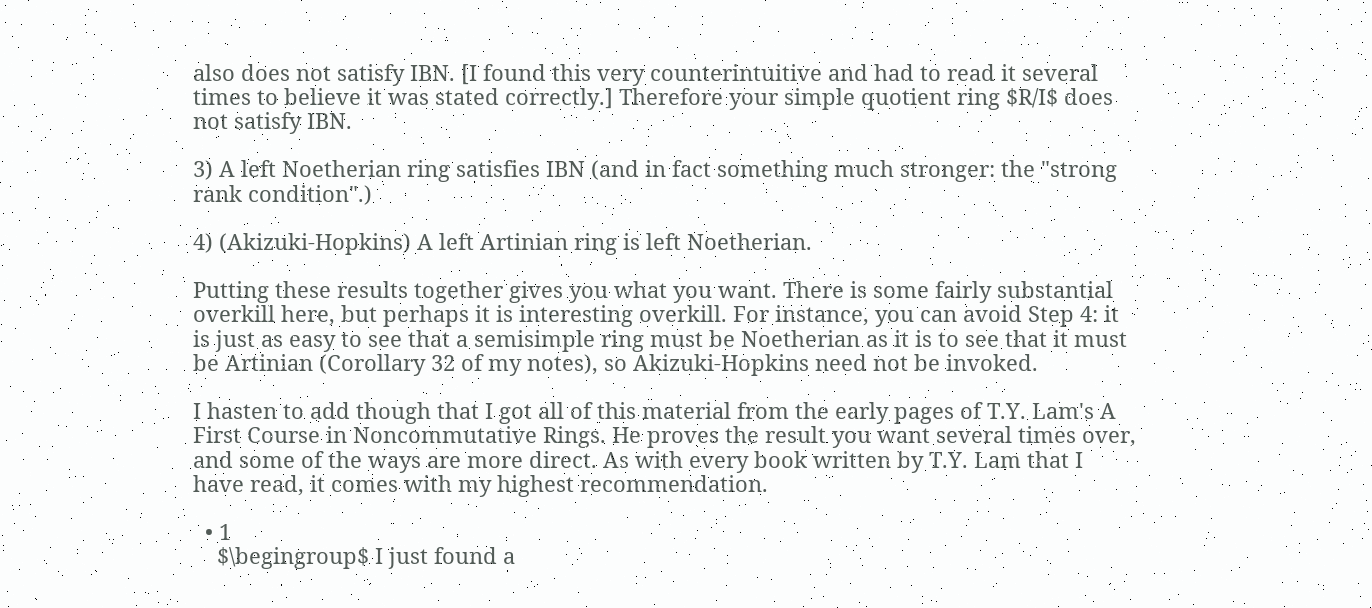also does not satisfy IBN. [I found this very counterintuitive and had to read it several times to believe it was stated correctly.] Therefore your simple quotient ring $R/I$ does not satisfy IBN.

3) A left Noetherian ring satisfies IBN (and in fact something much stronger: the "strong rank condition".)

4) (Akizuki-Hopkins) A left Artinian ring is left Noetherian.

Putting these results together gives you what you want. There is some fairly substantial overkill here, but perhaps it is interesting overkill. For instance, you can avoid Step 4: it is just as easy to see that a semisimple ring must be Noetherian as it is to see that it must be Artinian (Corollary 32 of my notes), so Akizuki-Hopkins need not be invoked.

I hasten to add though that I got all of this material from the early pages of T.Y. Lam's A First Course in Noncommutative Rings. He proves the result you want several times over, and some of the ways are more direct. As with every book written by T.Y. Lam that I have read, it comes with my highest recommendation.

  • 1
    $\begingroup$ I just found a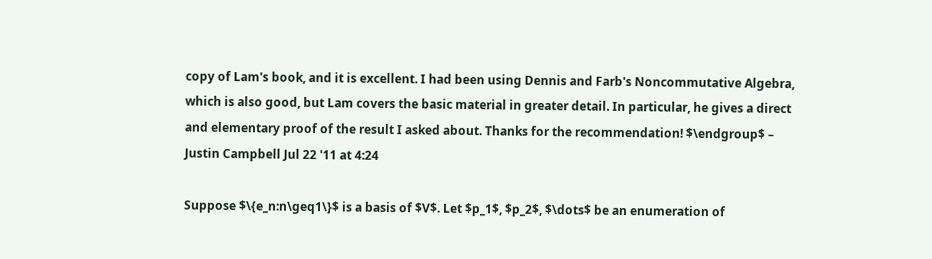copy of Lam's book, and it is excellent. I had been using Dennis and Farb's Noncommutative Algebra, which is also good, but Lam covers the basic material in greater detail. In particular, he gives a direct and elementary proof of the result I asked about. Thanks for the recommendation! $\endgroup$ – Justin Campbell Jul 22 '11 at 4:24

Suppose $\{e_n:n\geq1\}$ is a basis of $V$. Let $p_1$, $p_2$, $\dots$ be an enumeration of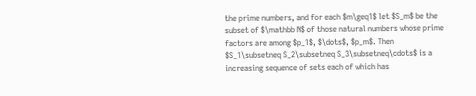the prime numbers, and for each $m\geq1$ let $S_m$ be the subset of $\mathbb N$ of those natural numbers whose prime factors are among $p_1$, $\dots$, $p_m$. Then $S_1\subsetneq S_2\subsetneq S_3\subsetneq\cdots$ is a increasing sequence of sets each of which has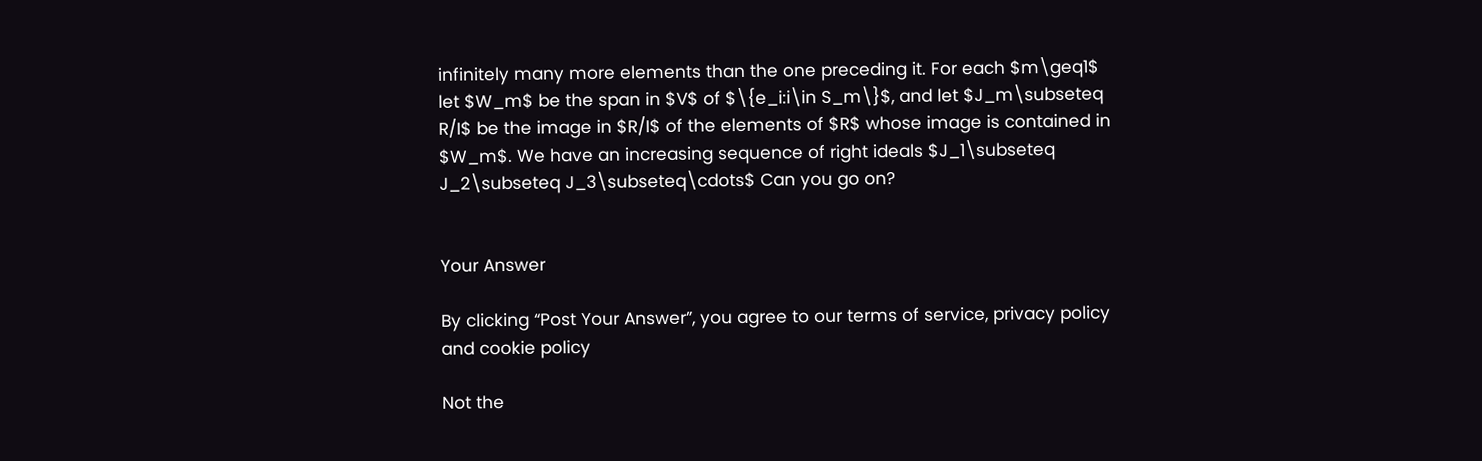infinitely many more elements than the one preceding it. For each $m\geq1$ let $W_m$ be the span in $V$ of $\{e_i:i\in S_m\}$, and let $J_m\subseteq R/I$ be the image in $R/I$ of the elements of $R$ whose image is contained in $W_m$. We have an increasing sequence of right ideals $J_1\subseteq J_2\subseteq J_3\subseteq\cdots$ Can you go on?


Your Answer

By clicking “Post Your Answer”, you agree to our terms of service, privacy policy and cookie policy

Not the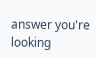answer you're looking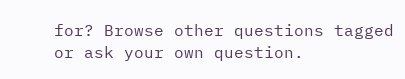for? Browse other questions tagged or ask your own question.